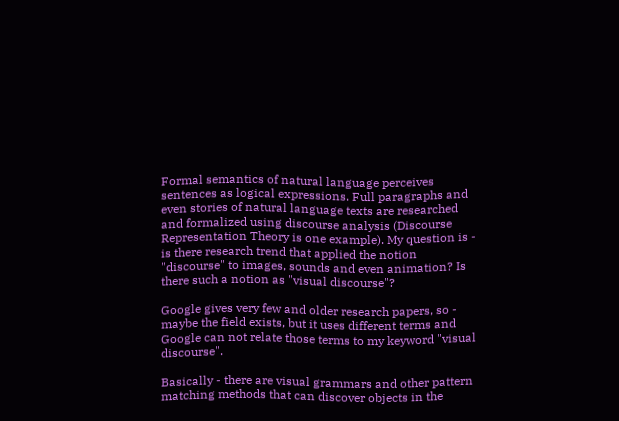Formal semantics of natural language perceives sentences as logical expressions. Full paragraphs and even stories of natural language texts are researched and formalized using discourse analysis (Discourse Representation Theory is one example). My question is - is there research trend that applied the notion "discourse" to images, sounds and even animation? Is there such a notion as "visual discourse"?

Google gives very few and older research papers, so - maybe the field exists, but it uses different terms and Google can not relate those terms to my keyword "visual discourse".

Basically - there are visual grammars and other pattern matching methods that can discover objects in the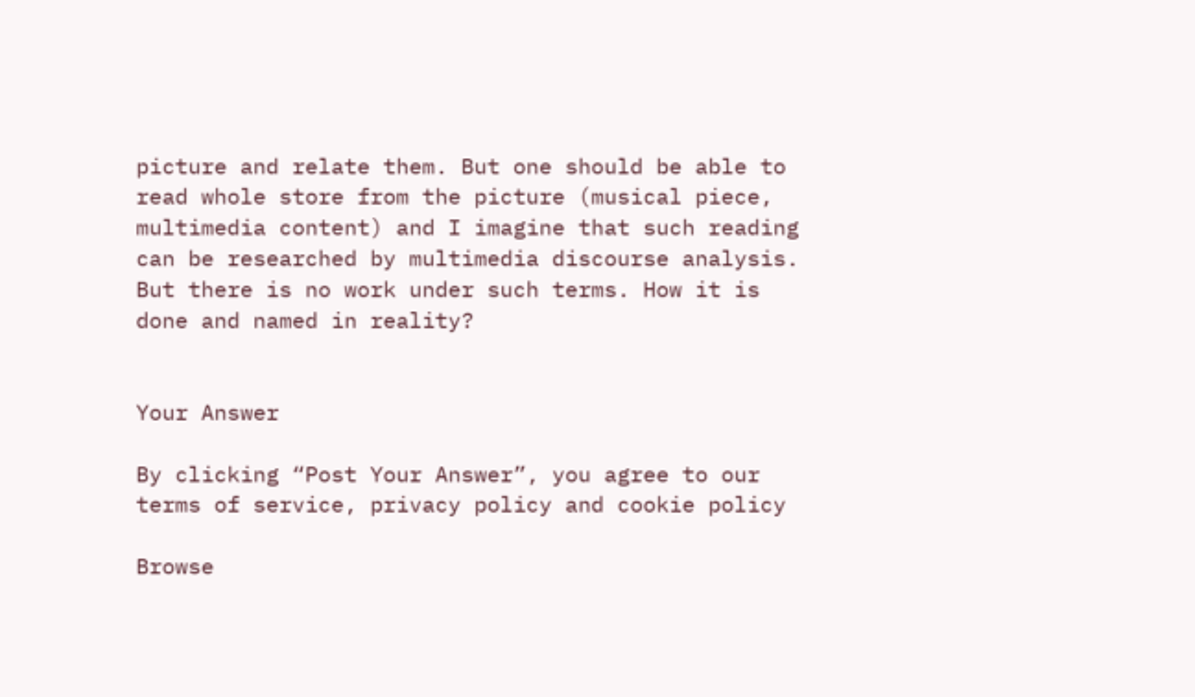picture and relate them. But one should be able to read whole store from the picture (musical piece, multimedia content) and I imagine that such reading can be researched by multimedia discourse analysis. But there is no work under such terms. How it is done and named in reality?


Your Answer

By clicking “Post Your Answer”, you agree to our terms of service, privacy policy and cookie policy

Browse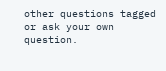other questions tagged or ask your own question.